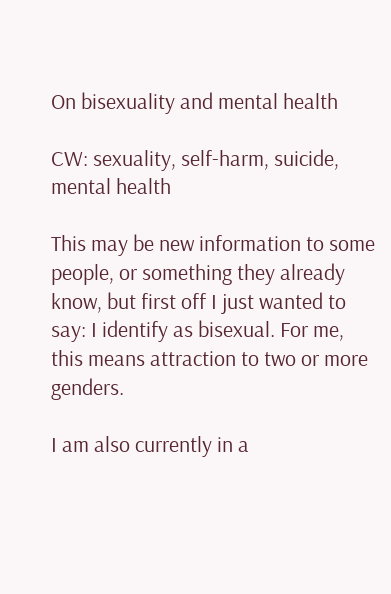On bisexuality and mental health

CW: sexuality, self-harm, suicide, mental health

This may be new information to some people, or something they already know, but first off I just wanted to say: I identify as bisexual. For me, this means attraction to two or more genders.

I am also currently in a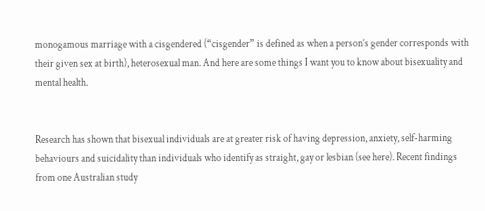monogamous marriage with a cisgendered (“cisgender” is defined as when a person’s gender corresponds with their given sex at birth), heterosexual man. And here are some things I want you to know about bisexuality and mental health.


Research has shown that bisexual individuals are at greater risk of having depression, anxiety, self-harming behaviours and suicidality than individuals who identify as straight, gay or lesbian (see here). Recent findings from one Australian study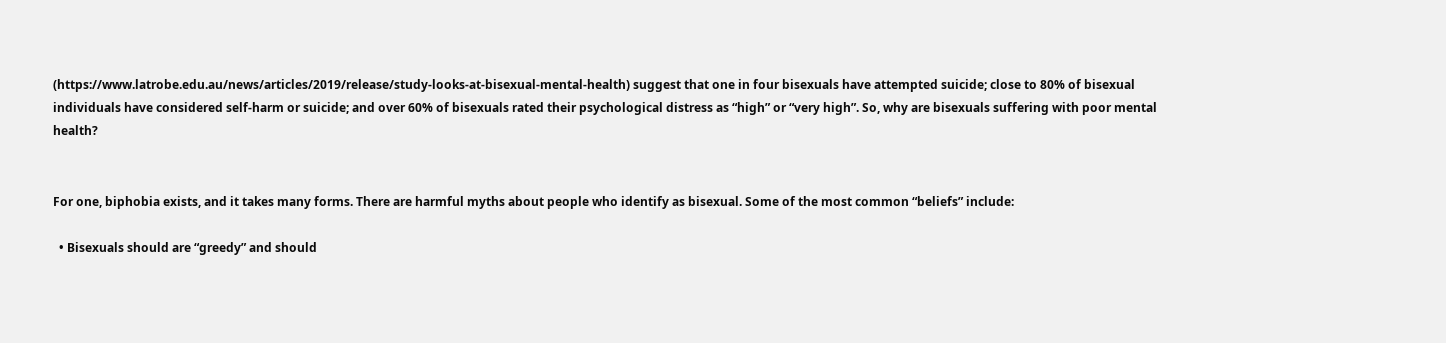(https://www.latrobe.edu.au/news/articles/2019/release/study-looks-at-bisexual-mental-health) suggest that one in four bisexuals have attempted suicide; close to 80% of bisexual individuals have considered self-harm or suicide; and over 60% of bisexuals rated their psychological distress as “high” or “very high”. So, why are bisexuals suffering with poor mental health?


For one, biphobia exists, and it takes many forms. There are harmful myths about people who identify as bisexual. Some of the most common “beliefs” include:

  • Bisexuals should are “greedy” and should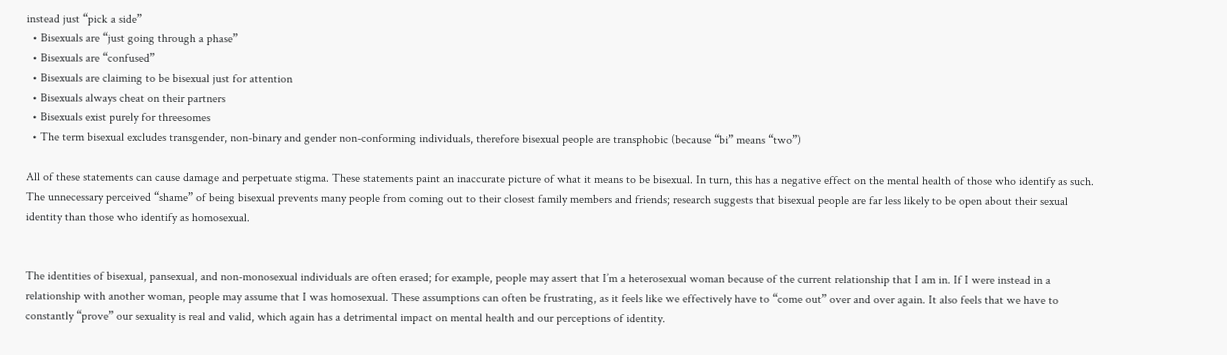instead just “pick a side”
  • Bisexuals are “just going through a phase”
  • Bisexuals are “confused”
  • Bisexuals are claiming to be bisexual just for attention
  • Bisexuals always cheat on their partners
  • Bisexuals exist purely for threesomes
  • The term bisexual excludes transgender, non-binary and gender non-conforming individuals, therefore bisexual people are transphobic (because “bi” means “two”)

All of these statements can cause damage and perpetuate stigma. These statements paint an inaccurate picture of what it means to be bisexual. In turn, this has a negative effect on the mental health of those who identify as such. The unnecessary perceived “shame” of being bisexual prevents many people from coming out to their closest family members and friends; research suggests that bisexual people are far less likely to be open about their sexual identity than those who identify as homosexual.


The identities of bisexual, pansexual, and non-monosexual individuals are often erased; for example, people may assert that I’m a heterosexual woman because of the current relationship that I am in. If I were instead in a relationship with another woman, people may assume that I was homosexual. These assumptions can often be frustrating, as it feels like we effectively have to “come out” over and over again. It also feels that we have to constantly “prove” our sexuality is real and valid, which again has a detrimental impact on mental health and our perceptions of identity.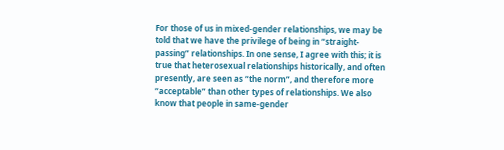For those of us in mixed-gender relationships, we may be told that we have the privilege of being in “straight-passing” relationships. In one sense, I agree with this; it is true that heterosexual relationships historically, and often presently, are seen as “the norm”, and therefore more “acceptable” than other types of relationships. We also know that people in same-gender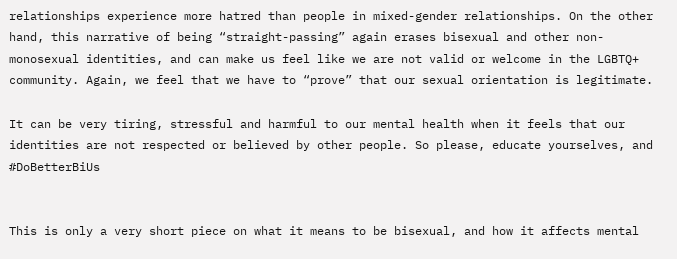relationships experience more hatred than people in mixed-gender relationships. On the other hand, this narrative of being “straight-passing” again erases bisexual and other non-monosexual identities, and can make us feel like we are not valid or welcome in the LGBTQ+ community. Again, we feel that we have to “prove” that our sexual orientation is legitimate.

It can be very tiring, stressful and harmful to our mental health when it feels that our identities are not respected or believed by other people. So please, educate yourselves, and #DoBetterBiUs


This is only a very short piece on what it means to be bisexual, and how it affects mental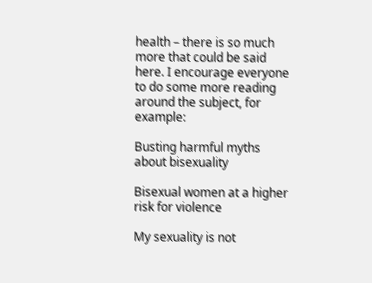health – there is so much more that could be said here. I encourage everyone to do some more reading around the subject, for example:

Busting harmful myths about bisexuality

Bisexual women at a higher risk for violence

My sexuality is not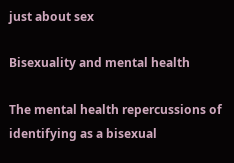just about sex

Bisexuality and mental health

The mental health repercussions of identifying as a bisexual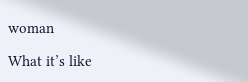woman

What it’s like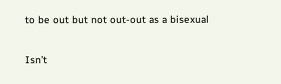to be out but not out-out as a bisexual

Isn’t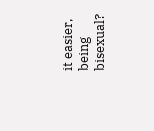it easier, being bisexual?